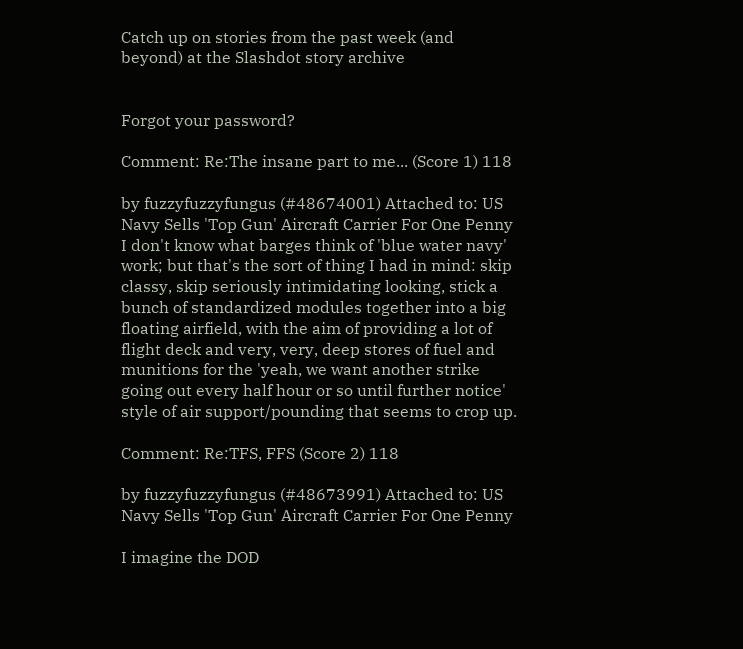Catch up on stories from the past week (and beyond) at the Slashdot story archive


Forgot your password?

Comment: Re:The insane part to me... (Score 1) 118

by fuzzyfuzzyfungus (#48674001) Attached to: US Navy Sells 'Top Gun' Aircraft Carrier For One Penny
I don't know what barges think of 'blue water navy' work; but that's the sort of thing I had in mind: skip classy, skip seriously intimidating looking, stick a bunch of standardized modules together into a big floating airfield, with the aim of providing a lot of flight deck and very, very, deep stores of fuel and munitions for the 'yeah, we want another strike going out every half hour or so until further notice' style of air support/pounding that seems to crop up.

Comment: Re:TFS, FFS (Score 2) 118

by fuzzyfuzzyfungus (#48673991) Attached to: US Navy Sells 'Top Gun' Aircraft Carrier For One Penny

I imagine the DOD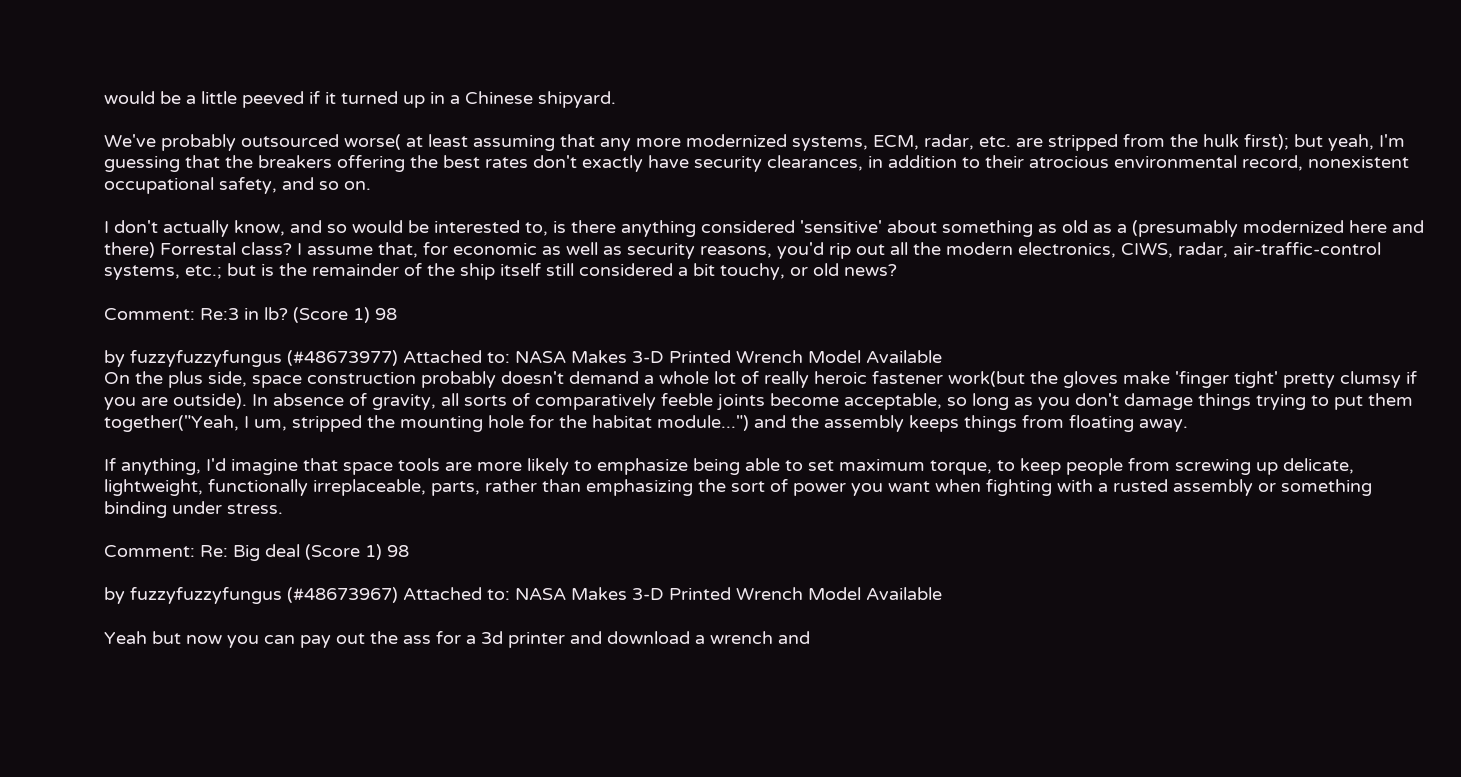would be a little peeved if it turned up in a Chinese shipyard.

We've probably outsourced worse( at least assuming that any more modernized systems, ECM, radar, etc. are stripped from the hulk first); but yeah, I'm guessing that the breakers offering the best rates don't exactly have security clearances, in addition to their atrocious environmental record, nonexistent occupational safety, and so on.

I don't actually know, and so would be interested to, is there anything considered 'sensitive' about something as old as a (presumably modernized here and there) Forrestal class? I assume that, for economic as well as security reasons, you'd rip out all the modern electronics, CIWS, radar, air-traffic-control systems, etc.; but is the remainder of the ship itself still considered a bit touchy, or old news?

Comment: Re:3 in lb? (Score 1) 98

by fuzzyfuzzyfungus (#48673977) Attached to: NASA Makes 3-D Printed Wrench Model Available
On the plus side, space construction probably doesn't demand a whole lot of really heroic fastener work(but the gloves make 'finger tight' pretty clumsy if you are outside). In absence of gravity, all sorts of comparatively feeble joints become acceptable, so long as you don't damage things trying to put them together("Yeah, I um, stripped the mounting hole for the habitat module...") and the assembly keeps things from floating away.

If anything, I'd imagine that space tools are more likely to emphasize being able to set maximum torque, to keep people from screwing up delicate, lightweight, functionally irreplaceable, parts, rather than emphasizing the sort of power you want when fighting with a rusted assembly or something binding under stress.

Comment: Re: Big deal (Score 1) 98

by fuzzyfuzzyfungus (#48673967) Attached to: NASA Makes 3-D Printed Wrench Model Available

Yeah but now you can pay out the ass for a 3d printer and download a wrench and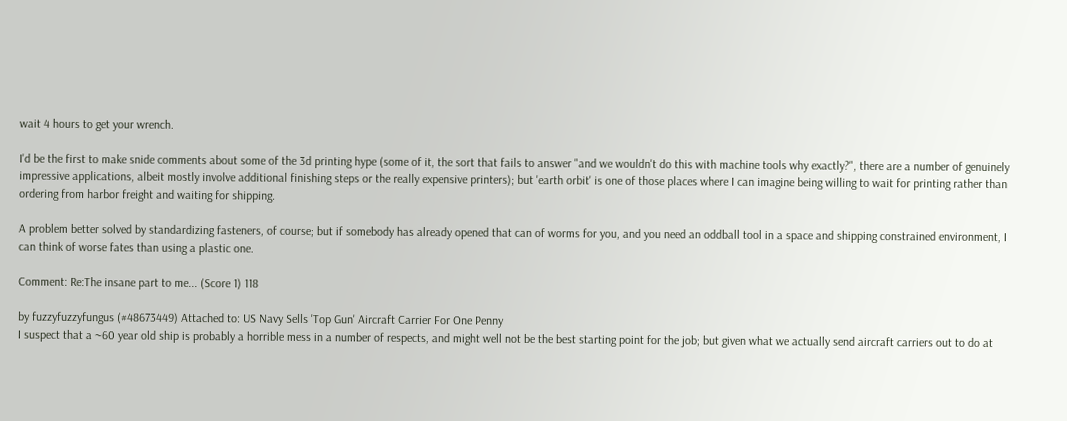wait 4 hours to get your wrench.

I'd be the first to make snide comments about some of the 3d printing hype (some of it, the sort that fails to answer "and we wouldn't do this with machine tools why exactly?", there are a number of genuinely impressive applications, albeit mostly involve additional finishing steps or the really expensive printers); but 'earth orbit' is one of those places where I can imagine being willing to wait for printing rather than ordering from harbor freight and waiting for shipping.

A problem better solved by standardizing fasteners, of course; but if somebody has already opened that can of worms for you, and you need an oddball tool in a space and shipping constrained environment, I can think of worse fates than using a plastic one.

Comment: Re:The insane part to me... (Score 1) 118

by fuzzyfuzzyfungus (#48673449) Attached to: US Navy Sells 'Top Gun' Aircraft Carrier For One Penny
I suspect that a ~60 year old ship is probably a horrible mess in a number of respects, and might well not be the best starting point for the job; but given what we actually send aircraft carriers out to do at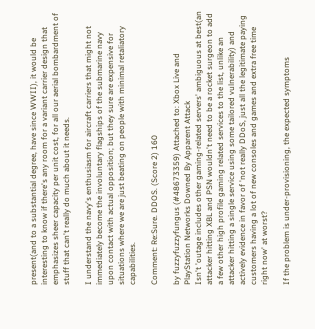present(and to a substantial degree, have since WWII), it would be interesting to know if there's any room for a variant carrier design that emphasizes sheer capacity per unit cost, for all our aerial bombardment of stuff that can't really do much about it needs.

I understand the navy's enthusiasm for aircraft carriers that might not immediately become the involuntary flagships of the submarine navy upon contact with actual opposition; but they sure are expensive for situations where we are just beating on people with minimal retaliatory capabilities.

Comment: Re:Sure. DDOS. (Score 2) 160

by fuzzyfuzzyfungus (#48673359) Attached to: Xbox Live and PlayStation Networks Downed By Apparent Attack
Isn't 'outage includes other gaming-related servers' ambiguous at best(an attacker hitting XBL and PSN wouldn't need to be a rocket surgeon to add a few other high profile gaming related services to the list, unlike an attacker hitting a single service using some tailored vulnerability) and actively evidence in favor of 'not really DDoS, just all the legitimate paying customers having a lot of new consoles and games and extra free time right now' at worst?

If the problem is under-provisioning, the expected symptoms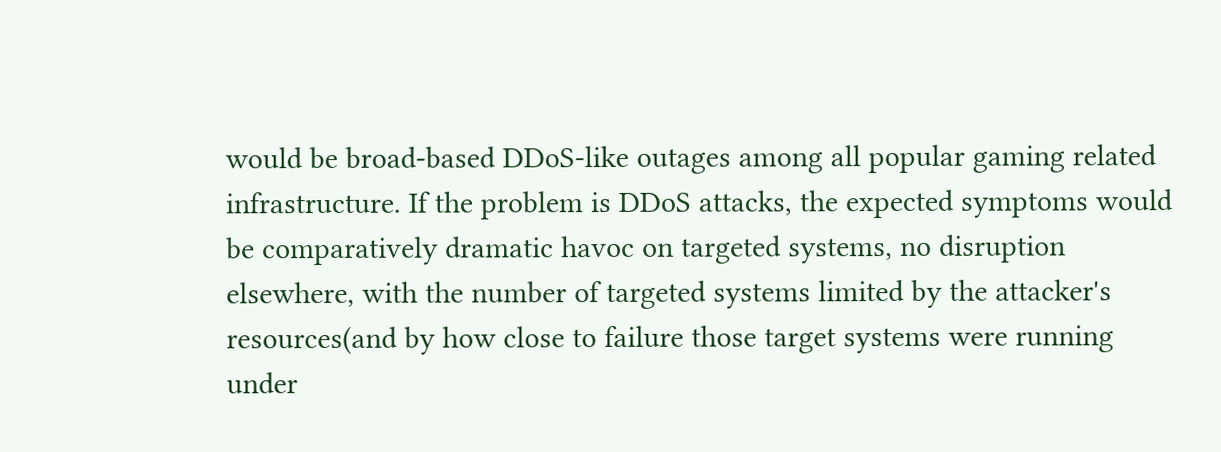would be broad-based DDoS-like outages among all popular gaming related infrastructure. If the problem is DDoS attacks, the expected symptoms would be comparatively dramatic havoc on targeted systems, no disruption elsewhere, with the number of targeted systems limited by the attacker's resources(and by how close to failure those target systems were running under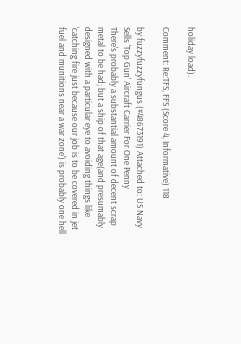holiday load).

Comment: Re:TFS, FFS (Score 4, Informative) 118

by fuzzyfuzzyfungus (#48673191) Attached to: US Navy Sells 'Top Gun' Aircraft Carrier For One Penny
There's probably a substantial amount of decent scrap metal to be had; but a ship of that age(and presumably designed with a particular eye to avoiding things like 'catching fire just because our job is to be covered in jet fuel and munitions near a war zone') is probably one hell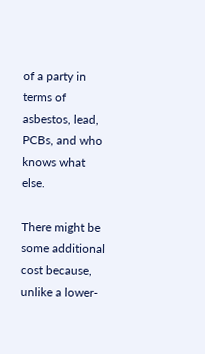of a party in terms of asbestos, lead, PCBs, and who knows what else.

There might be some additional cost because, unlike a lower-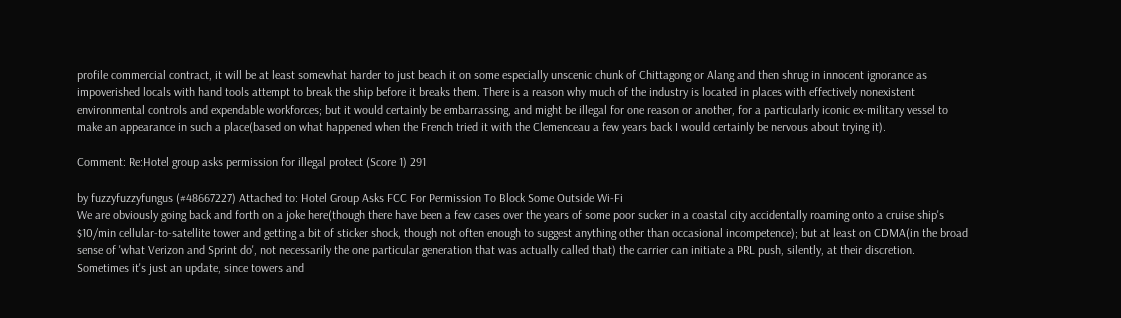profile commercial contract, it will be at least somewhat harder to just beach it on some especially unscenic chunk of Chittagong or Alang and then shrug in innocent ignorance as impoverished locals with hand tools attempt to break the ship before it breaks them. There is a reason why much of the industry is located in places with effectively nonexistent environmental controls and expendable workforces; but it would certainly be embarrassing, and might be illegal for one reason or another, for a particularly iconic ex-military vessel to make an appearance in such a place(based on what happened when the French tried it with the Clemenceau a few years back I would certainly be nervous about trying it).

Comment: Re:Hotel group asks permission for illegal protect (Score 1) 291

by fuzzyfuzzyfungus (#48667227) Attached to: Hotel Group Asks FCC For Permission To Block Some Outside Wi-Fi
We are obviously going back and forth on a joke here(though there have been a few cases over the years of some poor sucker in a coastal city accidentally roaming onto a cruise ship's $10/min cellular-to-satellite tower and getting a bit of sticker shock, though not often enough to suggest anything other than occasional incompetence); but at least on CDMA(in the broad sense of 'what Verizon and Sprint do', not necessarily the one particular generation that was actually called that) the carrier can initiate a PRL push, silently, at their discretion. Sometimes it's just an update, since towers and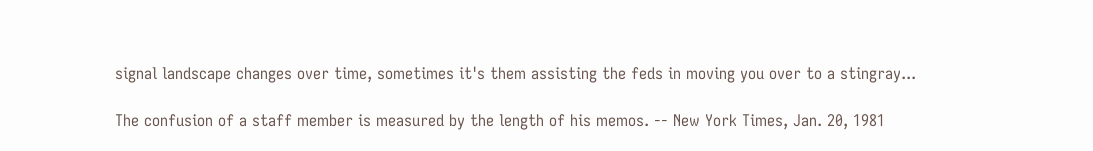signal landscape changes over time, sometimes it's them assisting the feds in moving you over to a stingray...

The confusion of a staff member is measured by the length of his memos. -- New York Times, Jan. 20, 1981